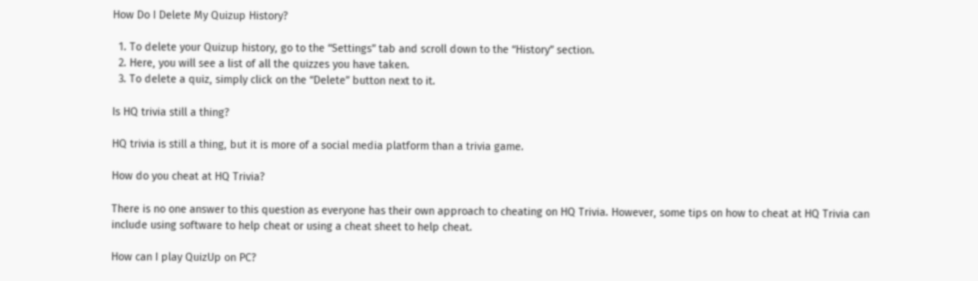How Do I Delete My Quizup History?

  1. To delete your Quizup history, go to the “Settings” tab and scroll down to the “History” section.
  2. Here, you will see a list of all the quizzes you have taken.
  3. To delete a quiz, simply click on the “Delete” button next to it.

Is HQ trivia still a thing?

HQ trivia is still a thing, but it is more of a social media platform than a trivia game.

How do you cheat at HQ Trivia?

There is no one answer to this question as everyone has their own approach to cheating on HQ Trivia. However, some tips on how to cheat at HQ Trivia can include using software to help cheat or using a cheat sheet to help cheat.

How can I play QuizUp on PC?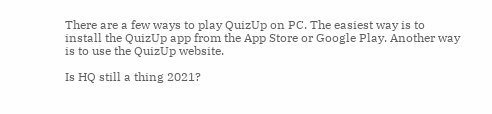There are a few ways to play QuizUp on PC. The easiest way is to install the QuizUp app from the App Store or Google Play. Another way is to use the QuizUp website.

Is HQ still a thing 2021?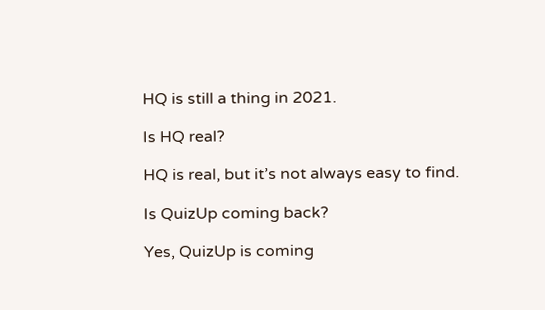HQ is still a thing in 2021.

Is HQ real?

HQ is real, but it’s not always easy to find.

Is QuizUp coming back?

Yes, QuizUp is coming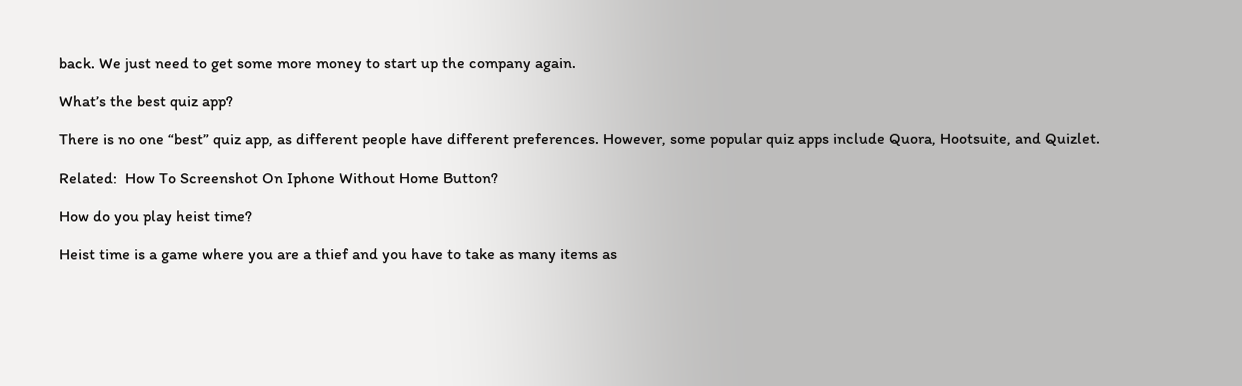back. We just need to get some more money to start up the company again.

What’s the best quiz app?

There is no one “best” quiz app, as different people have different preferences. However, some popular quiz apps include Quora, Hootsuite, and Quizlet.

Related:  How To Screenshot On Iphone Without Home Button?

How do you play heist time?

Heist time is a game where you are a thief and you have to take as many items as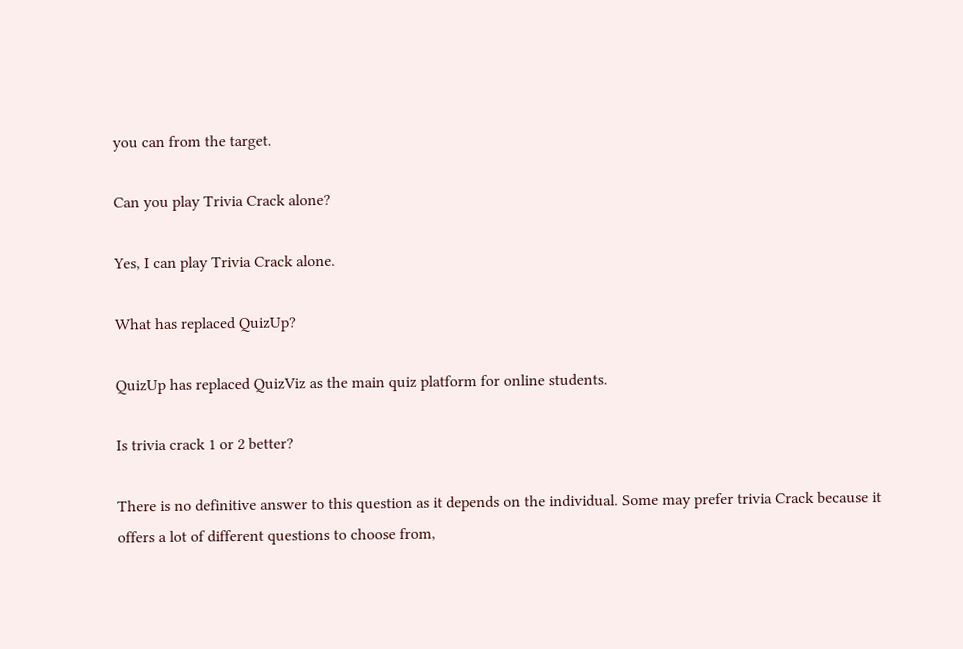you can from the target.

Can you play Trivia Crack alone?

Yes, I can play Trivia Crack alone.

What has replaced QuizUp?

QuizUp has replaced QuizViz as the main quiz platform for online students.

Is trivia crack 1 or 2 better?

There is no definitive answer to this question as it depends on the individual. Some may prefer trivia Crack because it offers a lot of different questions to choose from,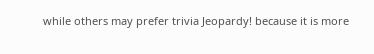while others may prefer trivia Jeopardy! because it is more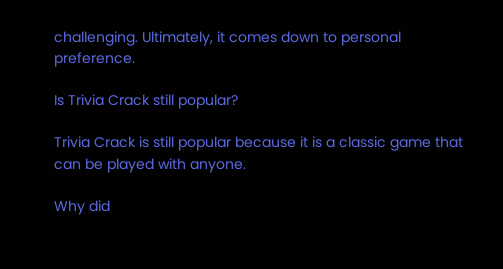challenging. Ultimately, it comes down to personal preference.

Is Trivia Crack still popular?

Trivia Crack is still popular because it is a classic game that can be played with anyone.

Why did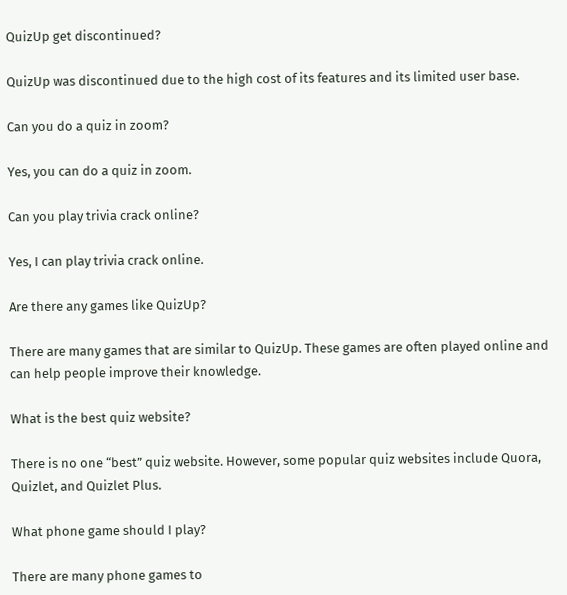QuizUp get discontinued?

QuizUp was discontinued due to the high cost of its features and its limited user base.

Can you do a quiz in zoom?

Yes, you can do a quiz in zoom.

Can you play trivia crack online?

Yes, I can play trivia crack online.

Are there any games like QuizUp?

There are many games that are similar to QuizUp. These games are often played online and can help people improve their knowledge.

What is the best quiz website?

There is no one “best” quiz website. However, some popular quiz websites include Quora, Quizlet, and Quizlet Plus.

What phone game should I play?

There are many phone games to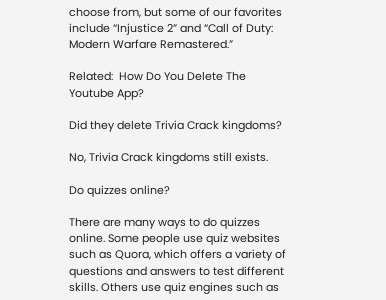choose from, but some of our favorites include “Injustice 2” and “Call of Duty: Modern Warfare Remastered.”

Related:  How Do You Delete The Youtube App?

Did they delete Trivia Crack kingdoms?

No, Trivia Crack kingdoms still exists.

Do quizzes online?

There are many ways to do quizzes online. Some people use quiz websites such as Quora, which offers a variety of questions and answers to test different skills. Others use quiz engines such as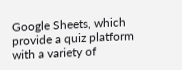Google Sheets, which provide a quiz platform with a variety of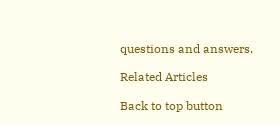questions and answers.

Related Articles

Back to top button